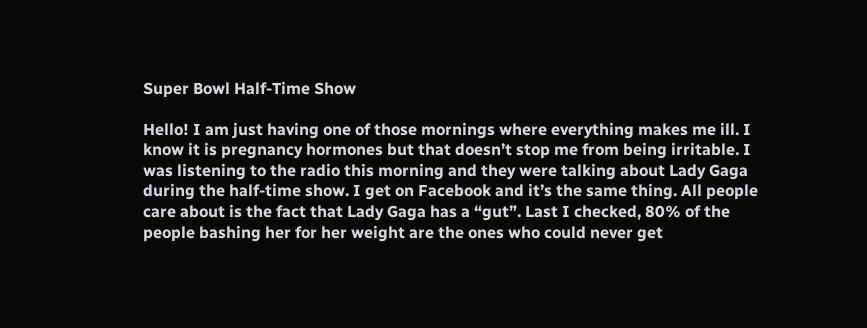Super Bowl Half-Time Show

Hello! I am just having one of those mornings where everything makes me ill. I know it is pregnancy hormones but that doesn’t stop me from being irritable. I was listening to the radio this morning and they were talking about Lady Gaga during the half-time show. I get on Facebook and it’s the same thing. All people care about is the fact that Lady Gaga has a “gut”. Last I checked, 80% of the people bashing her for her weight are the ones who could never get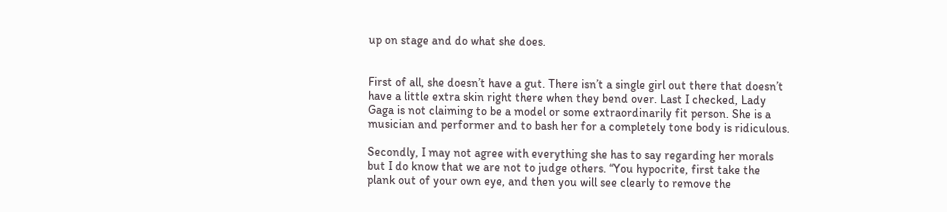up on stage and do what she does.


First of all, she doesn’t have a gut. There isn’t a single girl out there that doesn’t have a little extra skin right there when they bend over. Last I checked, Lady Gaga is not claiming to be a model or some extraordinarily fit person. She is a musician and performer and to bash her for a completely tone body is ridiculous.

Secondly, I may not agree with everything she has to say regarding her morals but I do know that we are not to judge others. “You hypocrite, first take the plank out of your own eye, and then you will see clearly to remove the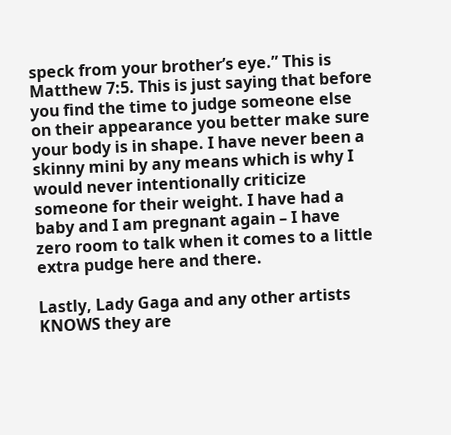speck from your brother’s eye.” This is Matthew 7:5. This is just saying that before you find the time to judge someone else on their appearance you better make sure your body is in shape. I have never been a skinny mini by any means which is why I would never intentionally criticize someone for their weight. I have had a baby and I am pregnant again – I have zero room to talk when it comes to a little extra pudge here and there.

Lastly, Lady Gaga and any other artists KNOWS they are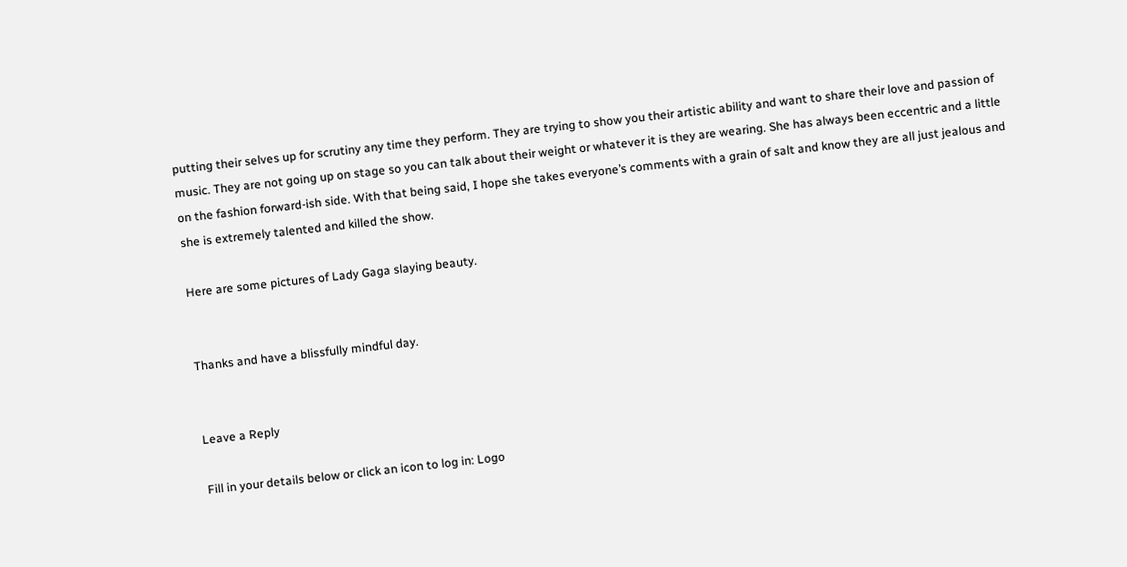putting their selves up for scrutiny any time they perform. They are trying to show you their artistic ability and want to share their love and passion of music. They are not going up on stage so you can talk about their weight or whatever it is they are wearing. She has always been eccentric and a little on the fashion forward-ish side. With that being said, I hope she takes everyone’s comments with a grain of salt and know they are all just jealous and she is extremely talented and killed the show.

Here are some pictures of Lady Gaga slaying beauty.


Thanks and have a blissfully mindful day.


Leave a Reply

Fill in your details below or click an icon to log in: Logo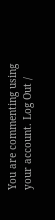You are commenting using your account. Log Out /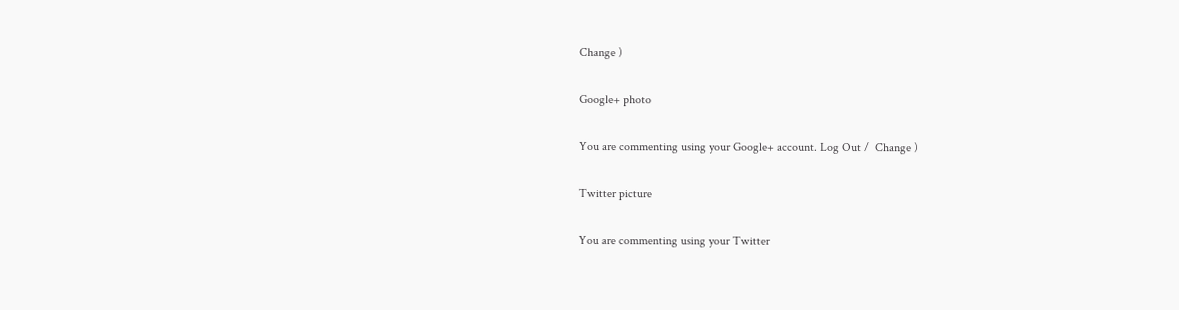Change )

Google+ photo

You are commenting using your Google+ account. Log Out /  Change )

Twitter picture

You are commenting using your Twitter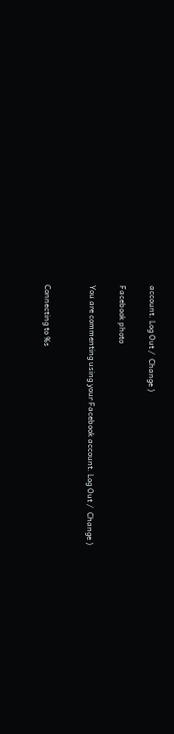account. Log Out /  Change )

Facebook photo

You are commenting using your Facebook account. Log Out /  Change )


Connecting to %s